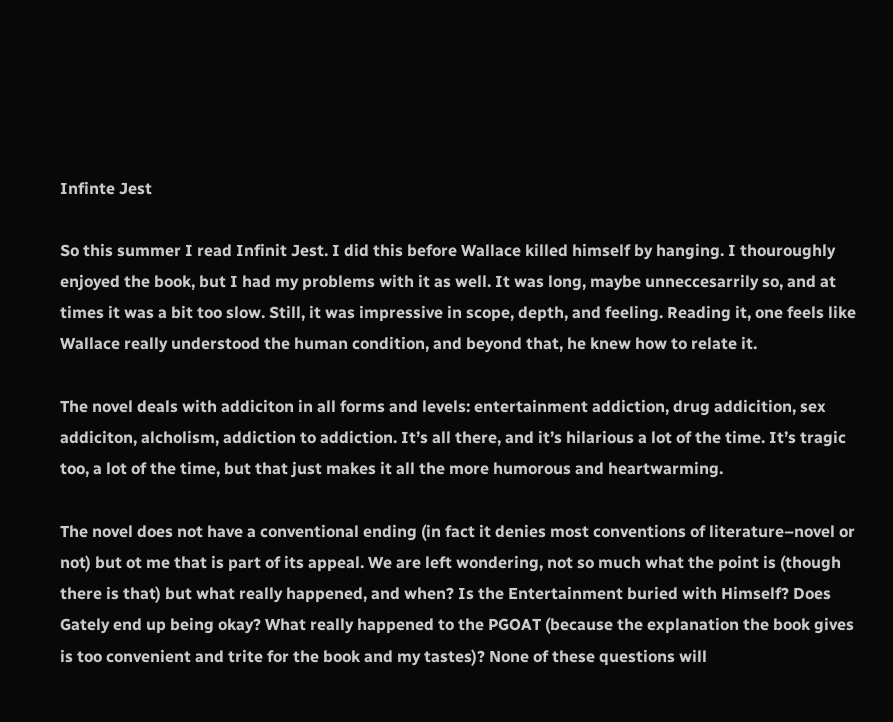Infinte Jest

So this summer I read Infinit Jest. I did this before Wallace killed himself by hanging. I thouroughly enjoyed the book, but I had my problems with it as well. It was long, maybe unneccesarrily so, and at times it was a bit too slow. Still, it was impressive in scope, depth, and feeling. Reading it, one feels like Wallace really understood the human condition, and beyond that, he knew how to relate it.

The novel deals with addiciton in all forms and levels: entertainment addiction, drug addicition, sex addiciton, alcholism, addiction to addiction. It’s all there, and it’s hilarious a lot of the time. It’s tragic too, a lot of the time, but that just makes it all the more humorous and heartwarming.

The novel does not have a conventional ending (in fact it denies most conventions of literature–novel or not) but ot me that is part of its appeal. We are left wondering, not so much what the point is (though there is that) but what really happened, and when? Is the Entertainment buried with Himself? Does Gately end up being okay? What really happened to the PGOAT (because the explanation the book gives is too convenient and trite for the book and my tastes)? None of these questions will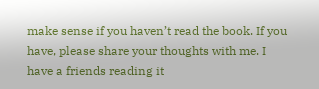make sense if you haven’t read the book. If you have, please share your thoughts with me. I have a friends reading it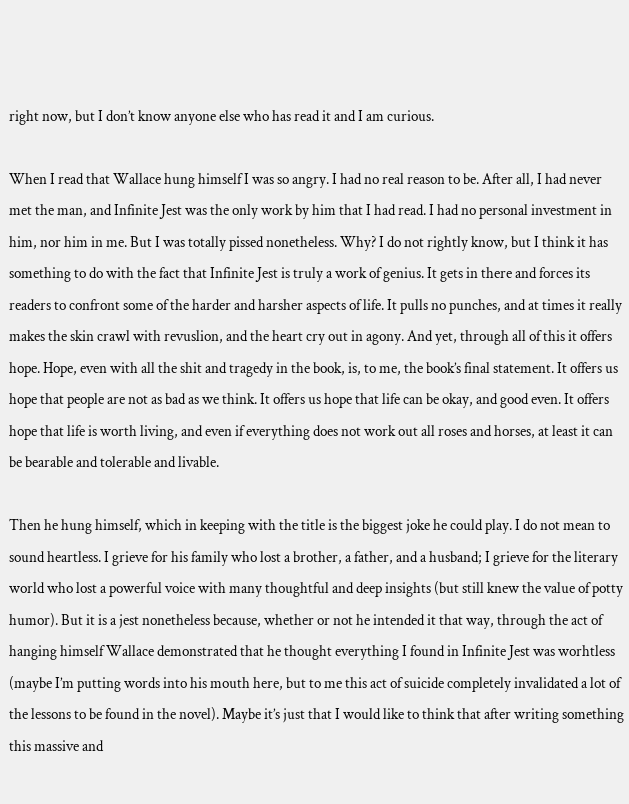right now, but I don’t know anyone else who has read it and I am curious.

When I read that Wallace hung himself I was so angry. I had no real reason to be. After all, I had never met the man, and Infinite Jest was the only work by him that I had read. I had no personal investment in him, nor him in me. But I was totally pissed nonetheless. Why? I do not rightly know, but I think it has something to do with the fact that Infinite Jest is truly a work of genius. It gets in there and forces its readers to confront some of the harder and harsher aspects of life. It pulls no punches, and at times it really makes the skin crawl with revuslion, and the heart cry out in agony. And yet, through all of this it offers hope. Hope, even with all the shit and tragedy in the book, is, to me, the book’s final statement. It offers us hope that people are not as bad as we think. It offers us hope that life can be okay, and good even. It offers hope that life is worth living, and even if everything does not work out all roses and horses, at least it can be bearable and tolerable and livable.

Then he hung himself, which in keeping with the title is the biggest joke he could play. I do not mean to sound heartless. I grieve for his family who lost a brother, a father, and a husband; I grieve for the literary world who lost a powerful voice with many thoughtful and deep insights (but still knew the value of potty humor). But it is a jest nonetheless because, whether or not he intended it that way, through the act of hanging himself Wallace demonstrated that he thought everything I found in Infinite Jest was worhtless (maybe I’m putting words into his mouth here, but to me this act of suicide completely invalidated a lot of the lessons to be found in the novel). Maybe it’s just that I would like to think that after writing something this massive and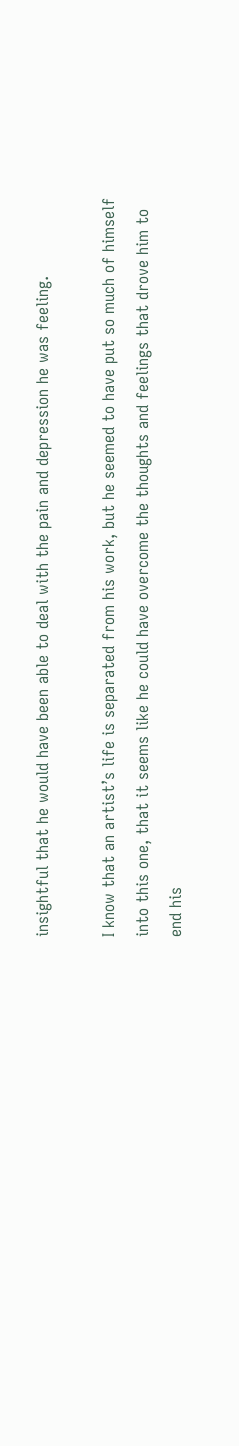insightful that he would have been able to deal with the pain and depression he was feeling.

I know that an artist’s life is separated from his work, but he seemed to have put so much of himself into this one, that it seems like he could have overcome the thoughts and feelings that drove him to end his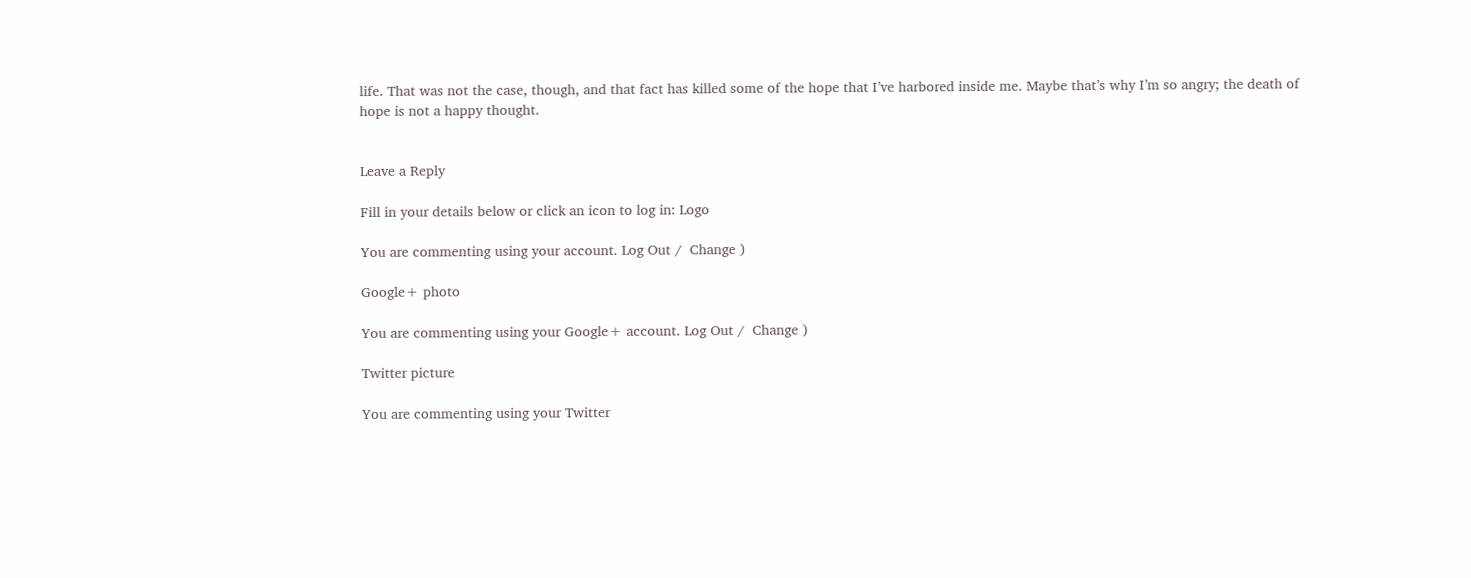life. That was not the case, though, and that fact has killed some of the hope that I’ve harbored inside me. Maybe that’s why I’m so angry; the death of hope is not a happy thought.


Leave a Reply

Fill in your details below or click an icon to log in: Logo

You are commenting using your account. Log Out /  Change )

Google+ photo

You are commenting using your Google+ account. Log Out /  Change )

Twitter picture

You are commenting using your Twitter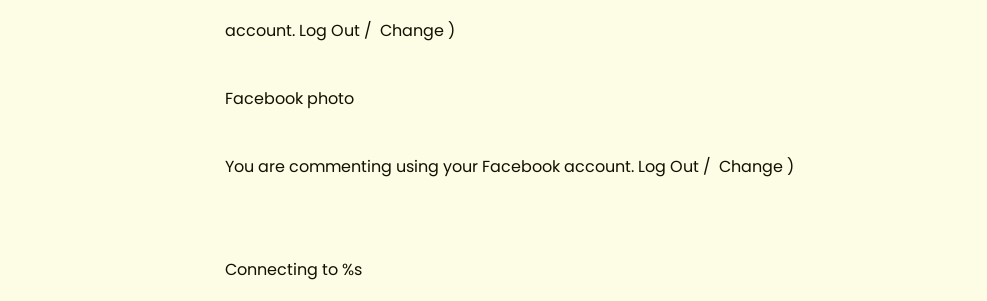account. Log Out /  Change )

Facebook photo

You are commenting using your Facebook account. Log Out /  Change )


Connecting to %s